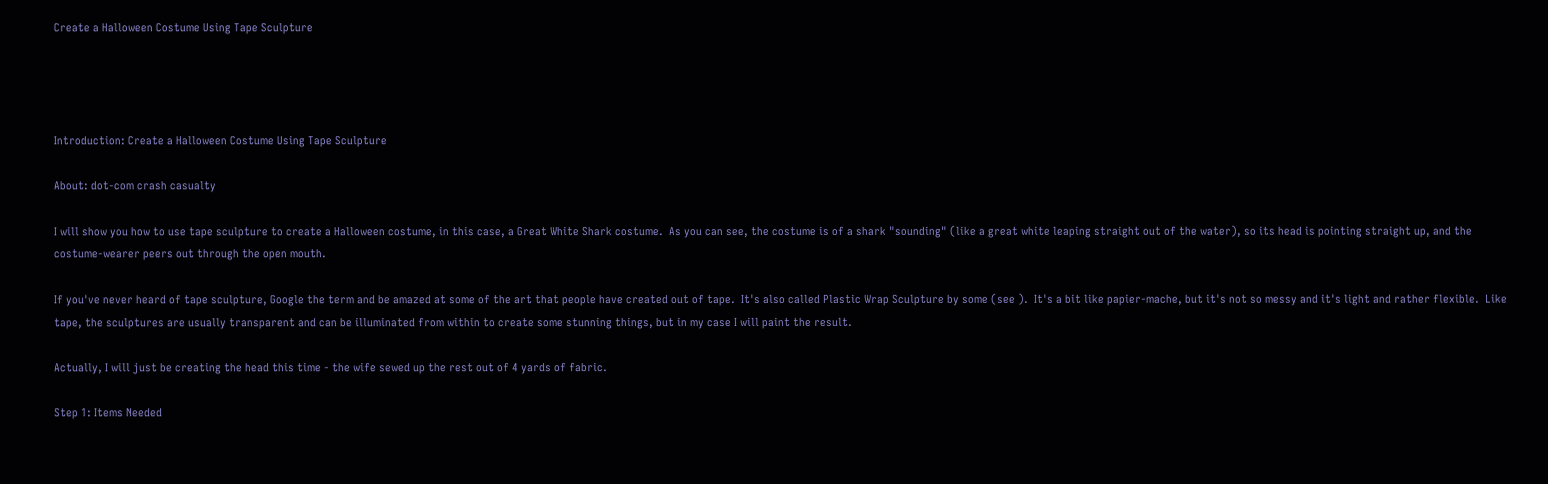Create a Halloween Costume Using Tape Sculpture




Introduction: Create a Halloween Costume Using Tape Sculpture

About: dot-com crash casualty

I will show you how to use tape sculpture to create a Halloween costume, in this case, a Great White Shark costume.  As you can see, the costume is of a shark "sounding" (like a great white leaping straight out of the water), so its head is pointing straight up, and the costume-wearer peers out through the open mouth.

If you've never heard of tape sculpture, Google the term and be amazed at some of the art that people have created out of tape.  It's also called Plastic Wrap Sculpture by some (see ).  It's a bit like papier-mache, but it's not so messy and it's light and rather flexible.  Like tape, the sculptures are usually transparent and can be illuminated from within to create some stunning things, but in my case I will paint the result.

Actually, I will just be creating the head this time - the wife sewed up the rest out of 4 yards of fabric.

Step 1: Items Needed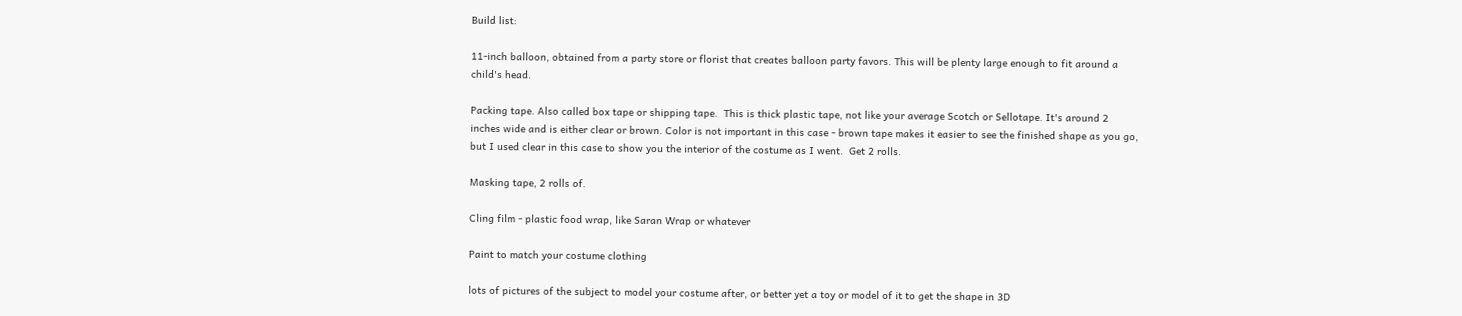Build list:

11-inch balloon, obtained from a party store or florist that creates balloon party favors. This will be plenty large enough to fit around a child's head.

Packing tape. Also called box tape or shipping tape.  This is thick plastic tape, not like your average Scotch or Sellotape. It's around 2 inches wide and is either clear or brown. Color is not important in this case - brown tape makes it easier to see the finished shape as you go, but I used clear in this case to show you the interior of the costume as I went.  Get 2 rolls.

Masking tape, 2 rolls of.

Cling film - plastic food wrap, like Saran Wrap or whatever

Paint to match your costume clothing

lots of pictures of the subject to model your costume after, or better yet a toy or model of it to get the shape in 3D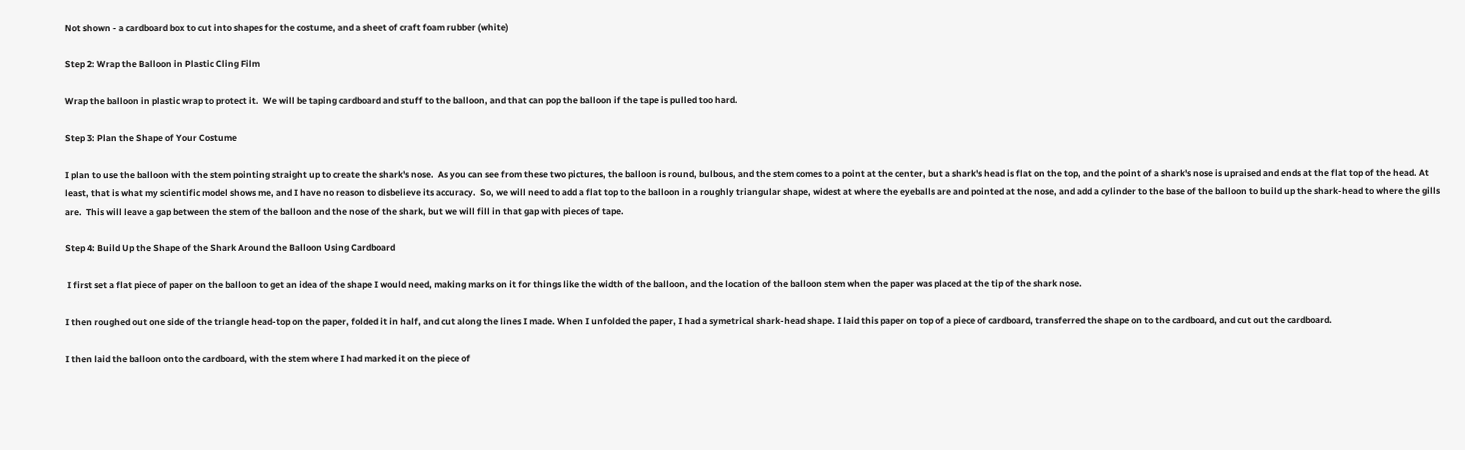Not shown - a cardboard box to cut into shapes for the costume, and a sheet of craft foam rubber (white)

Step 2: Wrap the Balloon in Plastic Cling Film

Wrap the balloon in plastic wrap to protect it.  We will be taping cardboard and stuff to the balloon, and that can pop the balloon if the tape is pulled too hard.

Step 3: Plan the Shape of Your Costume

I plan to use the balloon with the stem pointing straight up to create the shark's nose.  As you can see from these two pictures, the balloon is round, bulbous, and the stem comes to a point at the center, but a shark's head is flat on the top, and the point of a shark's nose is upraised and ends at the flat top of the head. At least, that is what my scientific model shows me, and I have no reason to disbelieve its accuracy.  So, we will need to add a flat top to the balloon in a roughly triangular shape, widest at where the eyeballs are and pointed at the nose, and add a cylinder to the base of the balloon to build up the shark-head to where the gills are.  This will leave a gap between the stem of the balloon and the nose of the shark, but we will fill in that gap with pieces of tape.

Step 4: Build Up the Shape of the Shark Around the Balloon Using Cardboard

 I first set a flat piece of paper on the balloon to get an idea of the shape I would need, making marks on it for things like the width of the balloon, and the location of the balloon stem when the paper was placed at the tip of the shark nose.

I then roughed out one side of the triangle head-top on the paper, folded it in half, and cut along the lines I made. When I unfolded the paper, I had a symetrical shark-head shape. I laid this paper on top of a piece of cardboard, transferred the shape on to the cardboard, and cut out the cardboard.

I then laid the balloon onto the cardboard, with the stem where I had marked it on the piece of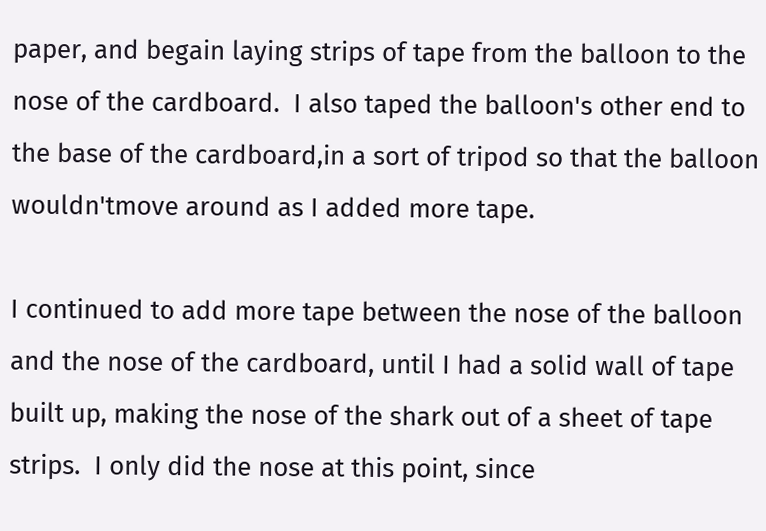paper, and begain laying strips of tape from the balloon to the nose of the cardboard.  I also taped the balloon's other end to the base of the cardboard,in a sort of tripod so that the balloon wouldn'tmove around as I added more tape.

I continued to add more tape between the nose of the balloon and the nose of the cardboard, until I had a solid wall of tape built up, making the nose of the shark out of a sheet of tape strips.  I only did the nose at this point, since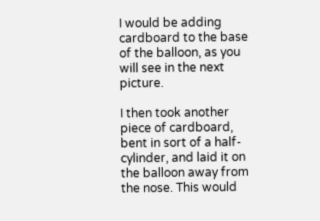I would be adding cardboard to the base of the balloon, as you will see in the next picture.

I then took another piece of cardboard, bent in sort of a half-cylinder, and laid it on the balloon away from the nose. This would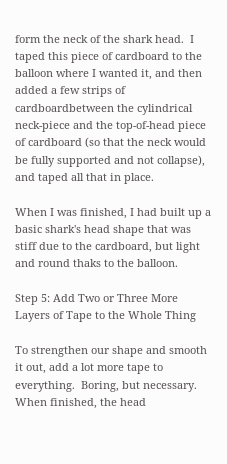form the neck of the shark head.  I taped this piece of cardboard to the balloon where I wanted it, and then added a few strips of cardboardbetween the cylindrical neck-piece and the top-of-head piece of cardboard (so that the neck would be fully supported and not collapse), and taped all that in place.

When I was finished, I had built up a basic shark's head shape that was stiff due to the cardboard, but light and round thaks to the balloon.

Step 5: Add Two or Three More Layers of Tape to the Whole Thing

To strengthen our shape and smooth it out, add a lot more tape to everything.  Boring, but necessary.  When finished, the head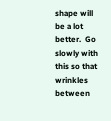shape will be a lot better.  Go slowly with this so that wrinkles between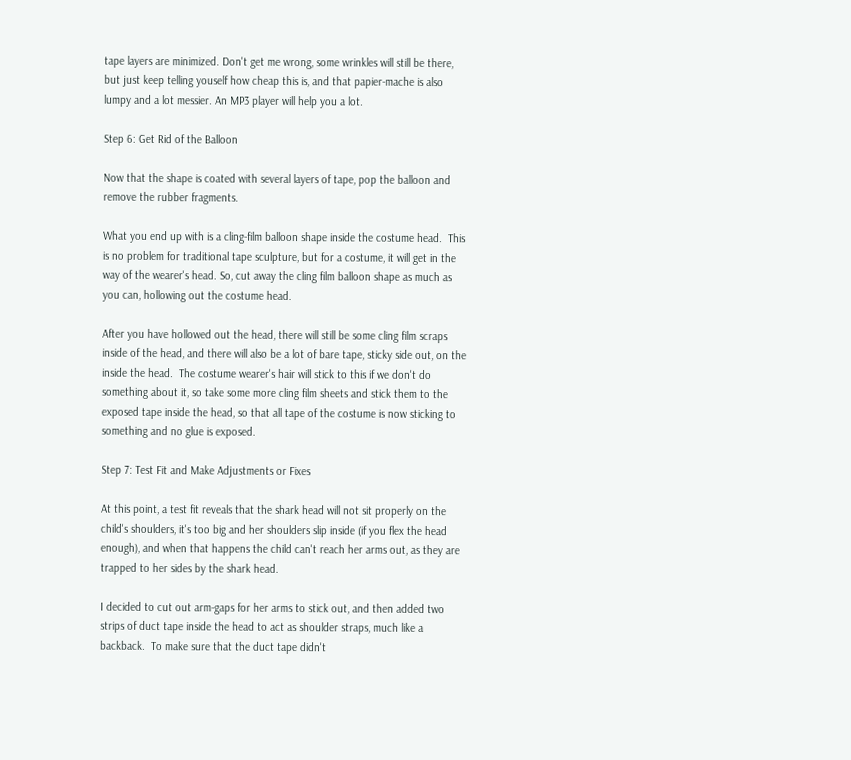tape layers are minimized. Don't get me wrong, some wrinkles will still be there, but just keep telling youself how cheap this is, and that papier-mache is also lumpy and a lot messier. An MP3 player will help you a lot.

Step 6: Get Rid of the Balloon

Now that the shape is coated with several layers of tape, pop the balloon and remove the rubber fragments.

What you end up with is a cling-film balloon shape inside the costume head.  This is no problem for traditional tape sculpture, but for a costume, it will get in the way of the wearer's head. So, cut away the cling film balloon shape as much as you can, hollowing out the costume head.

After you have hollowed out the head, there will still be some cling film scraps inside of the head, and there will also be a lot of bare tape, sticky side out, on the inside the head.  The costume wearer's hair will stick to this if we don't do something about it, so take some more cling film sheets and stick them to the exposed tape inside the head, so that all tape of the costume is now sticking to something and no glue is exposed.

Step 7: Test Fit and Make Adjustments or Fixes

At this point, a test fit reveals that the shark head will not sit properly on the child's shoulders, it's too big and her shoulders slip inside (if you flex the head enough), and when that happens the child can't reach her arms out, as they are trapped to her sides by the shark head.

I decided to cut out arm-gaps for her arms to stick out, and then added two strips of duct tape inside the head to act as shoulder straps, much like a backback.  To make sure that the duct tape didn't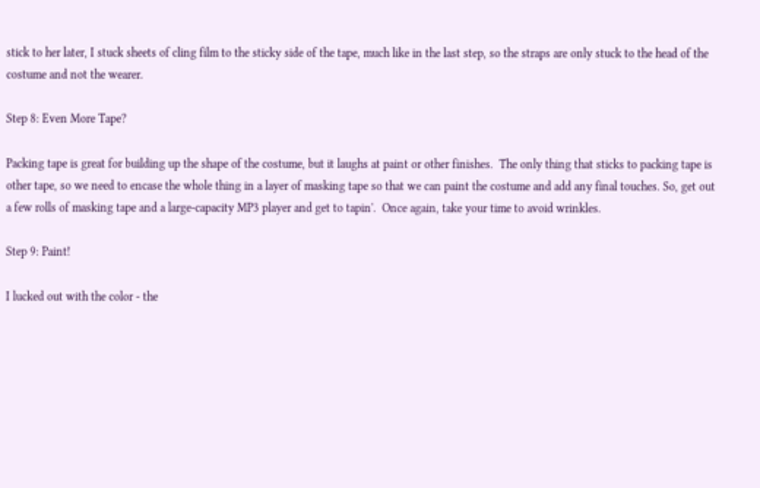stick to her later, I stuck sheets of cling film to the sticky side of the tape, much like in the last step, so the straps are only stuck to the head of the costume and not the wearer.

Step 8: Even More Tape?

Packing tape is great for building up the shape of the costume, but it laughs at paint or other finishes.  The only thing that sticks to packing tape is other tape, so we need to encase the whole thing in a layer of masking tape so that we can paint the costume and add any final touches. So, get out a few rolls of masking tape and a large-capacity MP3 player and get to tapin'.  Once again, take your time to avoid wrinkles.

Step 9: Paint!

I lucked out with the color - the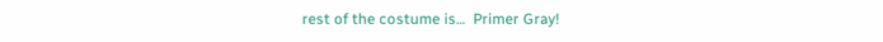rest of the costume is...  Primer Gray!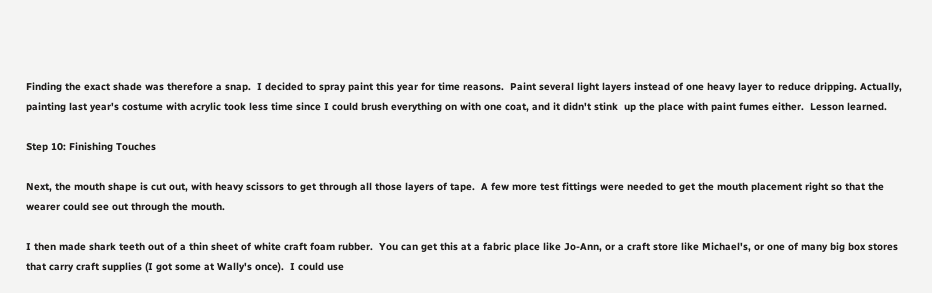Finding the exact shade was therefore a snap.  I decided to spray paint this year for time reasons.  Paint several light layers instead of one heavy layer to reduce dripping. Actually, painting last year's costume with acrylic took less time since I could brush everything on with one coat, and it didn't stink  up the place with paint fumes either.  Lesson learned.

Step 10: Finishing Touches

Next, the mouth shape is cut out, with heavy scissors to get through all those layers of tape.  A few more test fittings were needed to get the mouth placement right so that the wearer could see out through the mouth.

I then made shark teeth out of a thin sheet of white craft foam rubber.  You can get this at a fabric place like Jo-Ann, or a craft store like Michael's, or one of many big box stores that carry craft supplies (I got some at Wally's once).  I could use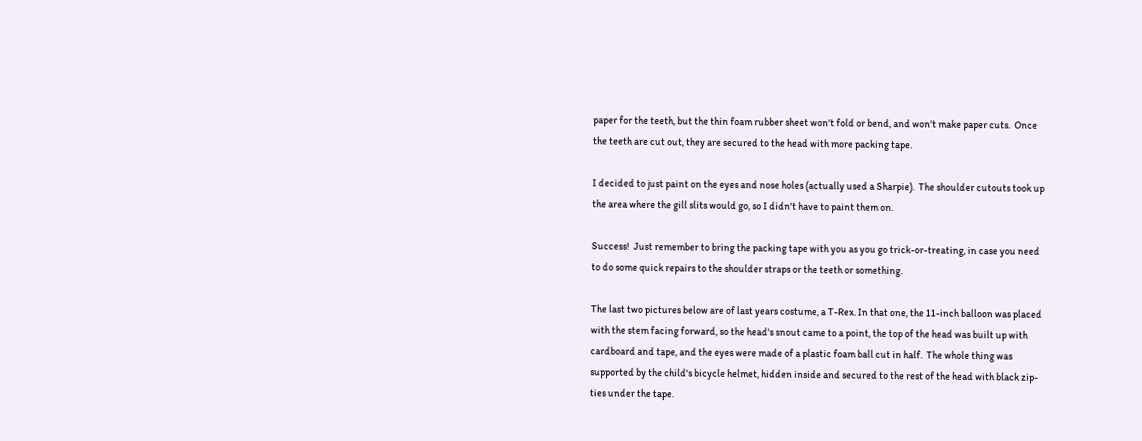paper for the teeth, but the thin foam rubber sheet won't fold or bend, and won't make paper cuts.  Once the teeth are cut out, they are secured to the head with more packing tape.

I decided to just paint on the eyes and nose holes (actually used a Sharpie).  The shoulder cutouts took up the area where the gill slits would go, so I didn't have to paint them on.

Success!  Just remember to bring the packing tape with you as you go trick-or-treating, in case you need to do some quick repairs to the shoulder straps or the teeth or something.

The last two pictures below are of last years costume, a T-Rex. In that one, the 11-inch balloon was placed with the stem facing forward, so the head's snout came to a point, the top of the head was built up with cardboard and tape, and the eyes were made of a plastic foam ball cut in half.  The whole thing was supported by the child's bicycle helmet, hidden inside and secured to the rest of the head with black zip-ties under the tape.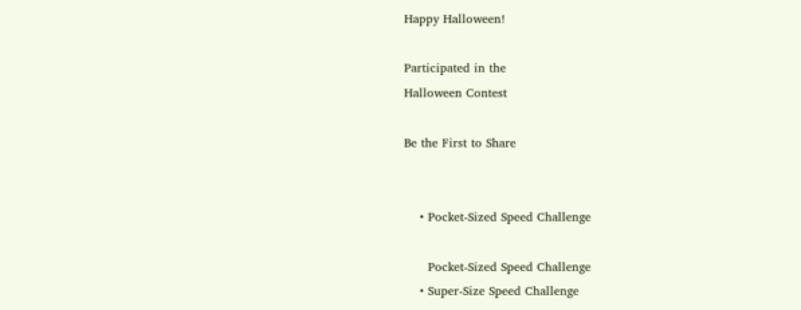Happy Halloween!

Participated in the
Halloween Contest

Be the First to Share


    • Pocket-Sized Speed Challenge

      Pocket-Sized Speed Challenge
    • Super-Size Speed Challenge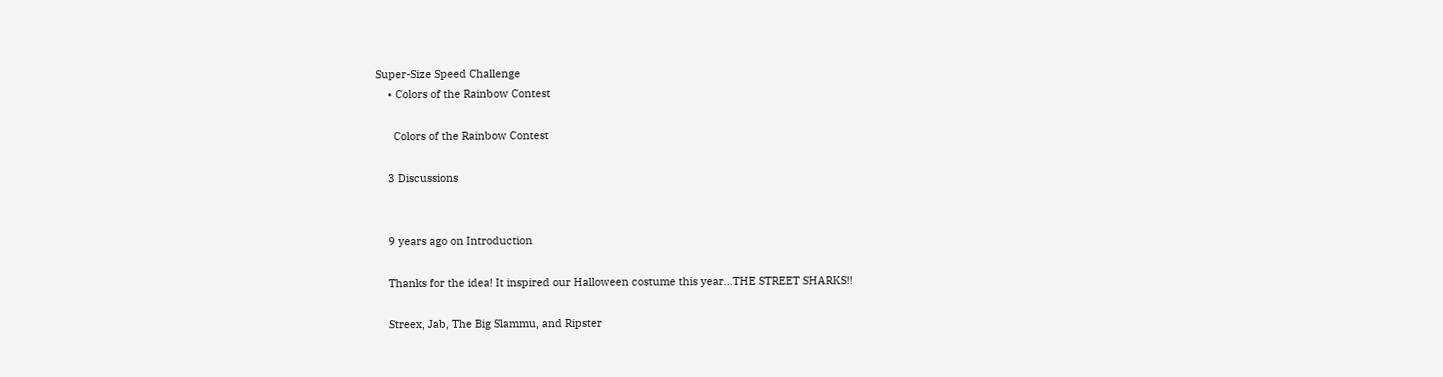Super-Size Speed Challenge
    • Colors of the Rainbow Contest

      Colors of the Rainbow Contest

    3 Discussions


    9 years ago on Introduction

    Thanks for the idea! It inspired our Halloween costume this year...THE STREET SHARKS!!

    Streex, Jab, The Big Slammu, and Ripster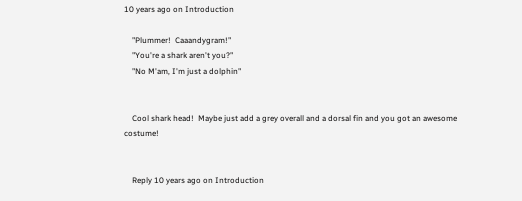10 years ago on Introduction

    "Plummer!  Caaandygram!"
    "You're a shark aren't you?"
    "No M'am, I'm just a dolphin"


    Cool shark head!  Maybe just add a grey overall and a dorsal fin and you got an awesome costume!


    Reply 10 years ago on Introduction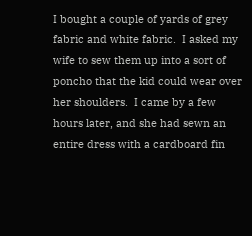I bought a couple of yards of grey fabric and white fabric.  I asked my wife to sew them up into a sort of poncho that the kid could wear over her shoulders.  I came by a few hours later, and she had sewn an entire dress with a cardboard fin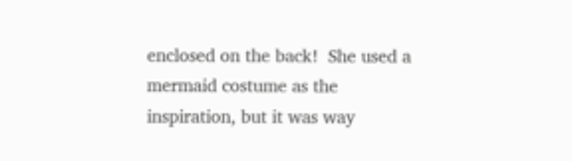enclosed on the back!  She used a mermaid costume as the inspiration, but it was way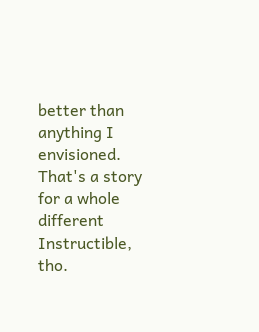better than anything I envisioned.  That's a story for a whole different Instructible, tho.